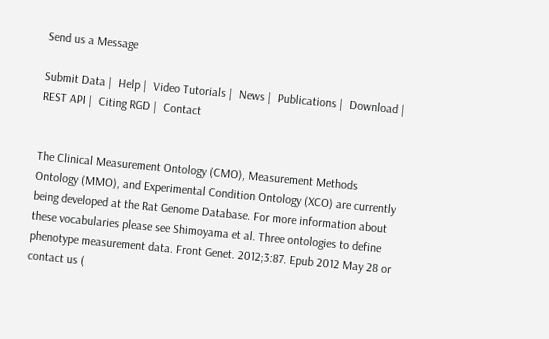Send us a Message

Submit Data |  Help |  Video Tutorials |  News |  Publications |  Download |  REST API |  Citing RGD |  Contact


The Clinical Measurement Ontology (CMO), Measurement Methods Ontology (MMO), and Experimental Condition Ontology (XCO) are currently being developed at the Rat Genome Database. For more information about these vocabularies please see Shimoyama et al. Three ontologies to define phenotype measurement data. Front Genet. 2012;3:87. Epub 2012 May 28 or contact us (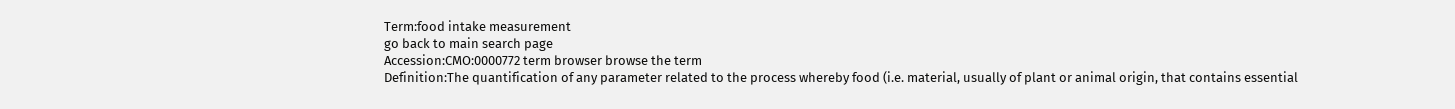Term:food intake measurement
go back to main search page
Accession:CMO:0000772 term browser browse the term
Definition:The quantification of any parameter related to the process whereby food (i.e. material, usually of plant or animal origin, that contains essential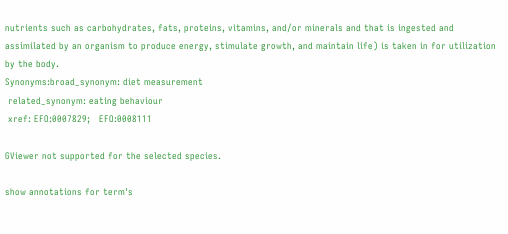nutrients such as carbohydrates, fats, proteins, vitamins, and/or minerals and that is ingested and assimilated by an organism to produce energy, stimulate growth, and maintain life) is taken in for utilization by the body.
Synonyms:broad_synonym: diet measurement
 related_synonym: eating behaviour
 xref: EFO:0007829;   EFO:0008111

GViewer not supported for the selected species.

show annotations for term's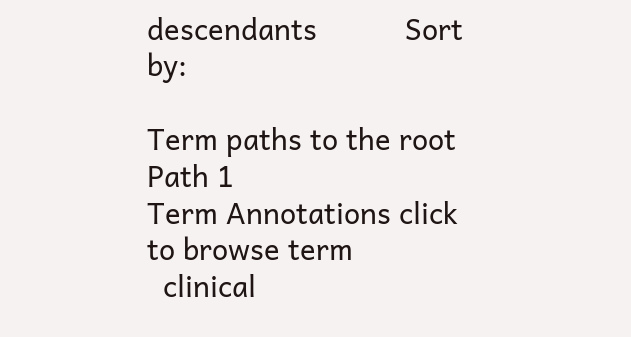descendants           Sort by:

Term paths to the root
Path 1
Term Annotations click to browse term
  clinical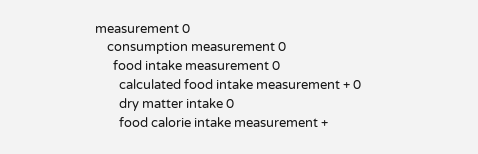measurement 0
    consumption measurement 0
      food intake measurement 0
        calculated food intake measurement + 0
        dry matter intake 0
        food calorie intake measurement +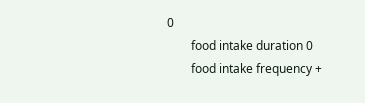0
        food intake duration 0
        food intake frequency +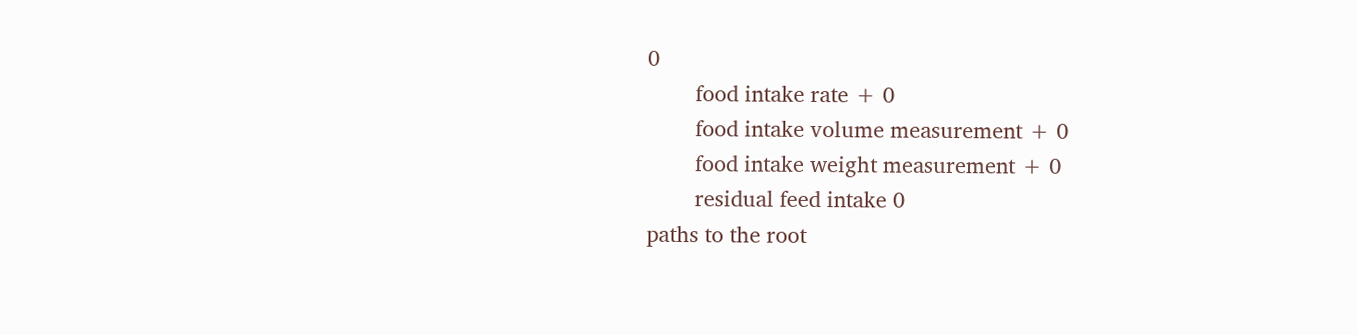0
        food intake rate + 0
        food intake volume measurement + 0
        food intake weight measurement + 0
        residual feed intake 0
paths to the root